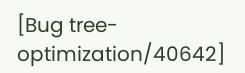[Bug tree-optimization/40642]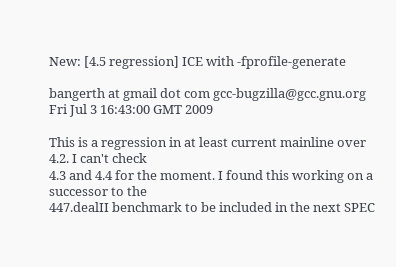New: [4.5 regression] ICE with -fprofile-generate

bangerth at gmail dot com gcc-bugzilla@gcc.gnu.org
Fri Jul 3 16:43:00 GMT 2009

This is a regression in at least current mainline over 4.2. I can't check
4.3 and 4.4 for the moment. I found this working on a successor to the
447.dealII benchmark to be included in the next SPEC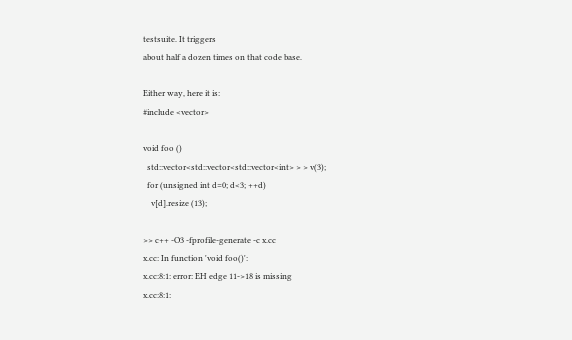testsuite. It triggers
about half a dozen times on that code base.

Either way, here it is:
#include <vector>

void foo ()
  std::vector<std::vector<std::vector<int> > > v(3);
  for (unsigned int d=0; d<3; ++d)
    v[d].resize (13);

>> c++ -O3 -fprofile-generate -c x.cc
x.cc: In function 'void foo()':
x.cc:8:1: error: EH edge 11->18 is missing
x.cc:8:1: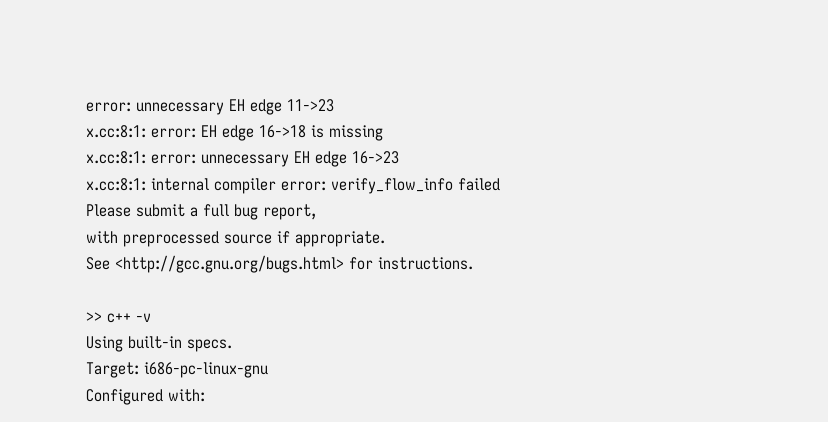error: unnecessary EH edge 11->23
x.cc:8:1: error: EH edge 16->18 is missing
x.cc:8:1: error: unnecessary EH edge 16->23
x.cc:8:1: internal compiler error: verify_flow_info failed
Please submit a full bug report,
with preprocessed source if appropriate.
See <http://gcc.gnu.org/bugs.html> for instructions.

>> c++ -v
Using built-in specs.
Target: i686-pc-linux-gnu
Configured with: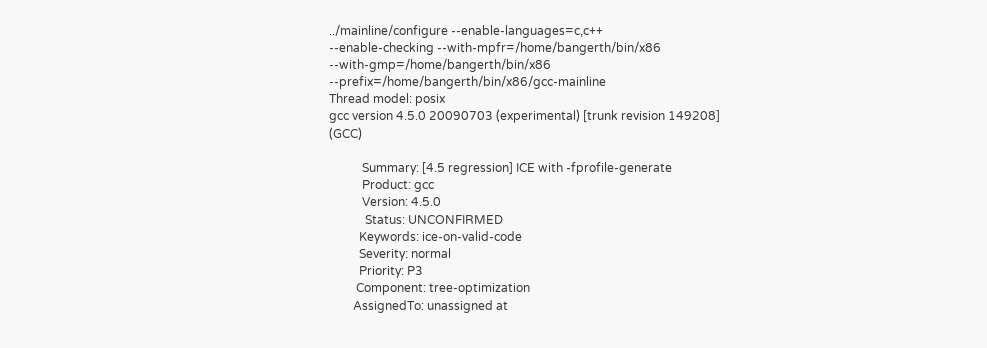../mainline/configure --enable-languages=c,c++
--enable-checking --with-mpfr=/home/bangerth/bin/x86
--with-gmp=/home/bangerth/bin/x86 --prefix=/home/bangerth/bin/x86/gcc-mainline
Thread model: posix
gcc version 4.5.0 20090703 (experimental) [trunk revision 149208] (GCC)

           Summary: [4.5 regression] ICE with -fprofile-generate
           Product: gcc
           Version: 4.5.0
            Status: UNCONFIRMED
          Keywords: ice-on-valid-code
          Severity: normal
          Priority: P3
         Component: tree-optimization
        AssignedTo: unassigned at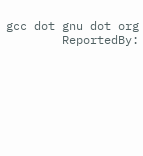gcc dot gnu dot org
        ReportedBy: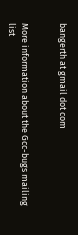bangerth at gmail dot com


More information about the Gcc-bugs mailing list